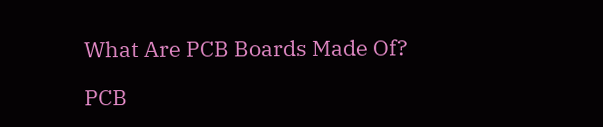What Are PCB Boards Made Of?

PCB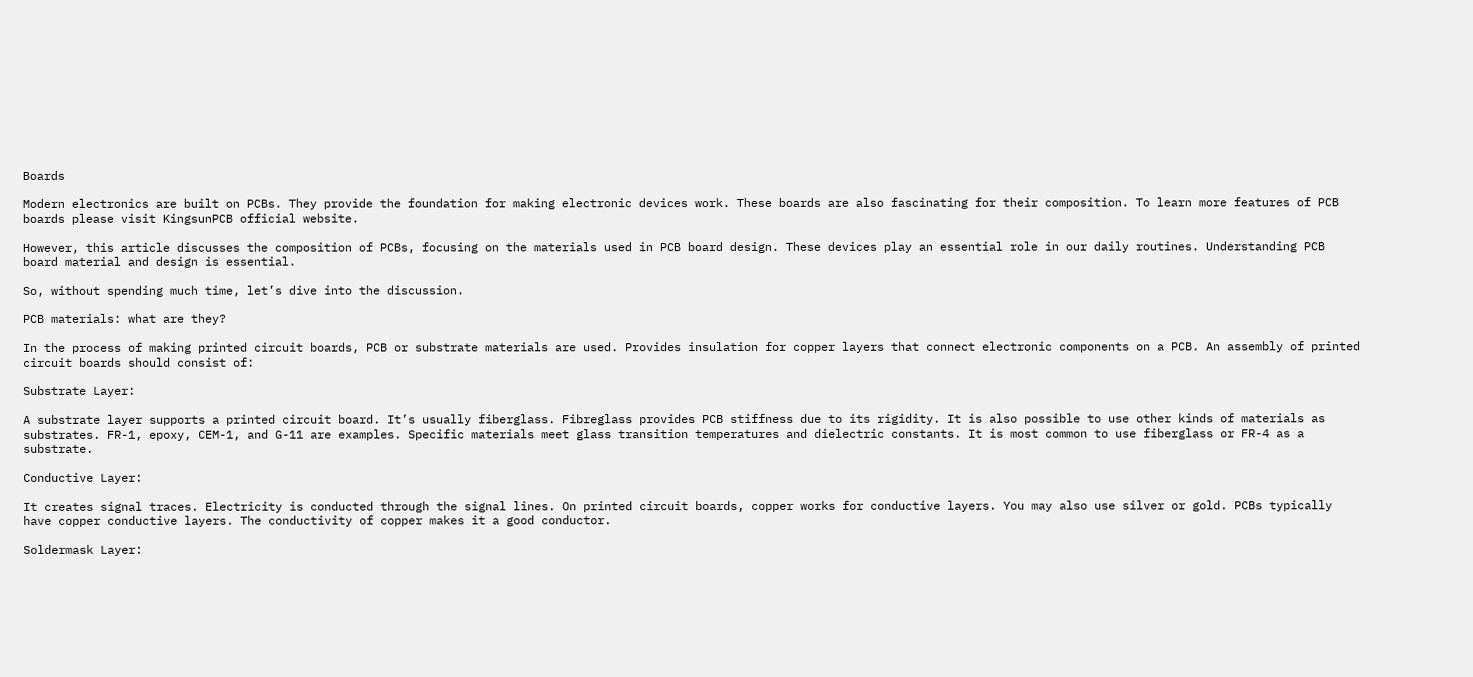Boards

Modern electronics are built on PCBs. They provide the foundation for making electronic devices work. These boards are also fascinating for their composition. To learn more features of PCB boards please visit KingsunPCB official website.

However, this article discusses the composition of PCBs, focusing on the materials used in PCB board design. These devices play an essential role in our daily routines. Understanding PCB board material and design is essential.

So, without spending much time, let’s dive into the discussion.

PCB materials: what are they?

In the process of making printed circuit boards, PCB or substrate materials are used. Provides insulation for copper layers that connect electronic components on a PCB. An assembly of printed circuit boards should consist of:

Substrate Layer:

A substrate layer supports a printed circuit board. It’s usually fiberglass. Fibreglass provides PCB stiffness due to its rigidity. It is also possible to use other kinds of materials as substrates. FR-1, epoxy, CEM-1, and G-11 are examples. Specific materials meet glass transition temperatures and dielectric constants. It is most common to use fiberglass or FR-4 as a substrate.

Conductive Layer:

It creates signal traces. Electricity is conducted through the signal lines. On printed circuit boards, copper works for conductive layers. You may also use silver or gold. PCBs typically have copper conductive layers. The conductivity of copper makes it a good conductor.

Soldermask Layer: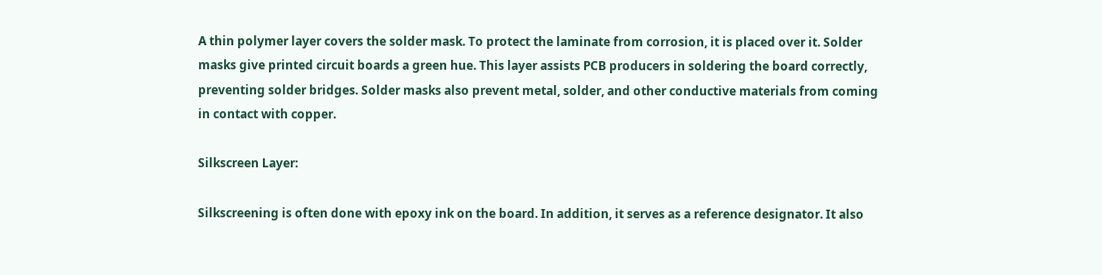A thin polymer layer covers the solder mask. To protect the laminate from corrosion, it is placed over it. Solder masks give printed circuit boards a green hue. This layer assists PCB producers in soldering the board correctly, preventing solder bridges. Solder masks also prevent metal, solder, and other conductive materials from coming in contact with copper.

Silkscreen Layer:

Silkscreening is often done with epoxy ink on the board. In addition, it serves as a reference designator. It also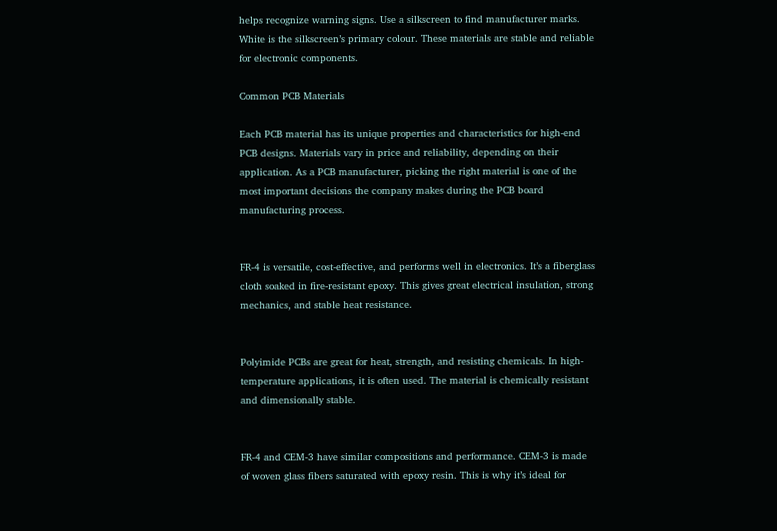helps recognize warning signs. Use a silkscreen to find manufacturer marks. White is the silkscreen’s primary colour. These materials are stable and reliable for electronic components.

Common PCB Materials

Each PCB material has its unique properties and characteristics for high-end PCB designs. Materials vary in price and reliability, depending on their application. As a PCB manufacturer, picking the right material is one of the most important decisions the company makes during the PCB board manufacturing process.


FR-4 is versatile, cost-effective, and performs well in electronics. It’s a fiberglass cloth soaked in fire-resistant epoxy. This gives great electrical insulation, strong mechanics, and stable heat resistance.


Polyimide PCBs are great for heat, strength, and resisting chemicals. In high-temperature applications, it is often used. The material is chemically resistant and dimensionally stable.


FR-4 and CEM-3 have similar compositions and performance. CEM-3 is made of woven glass fibers saturated with epoxy resin. This is why it’s ideal for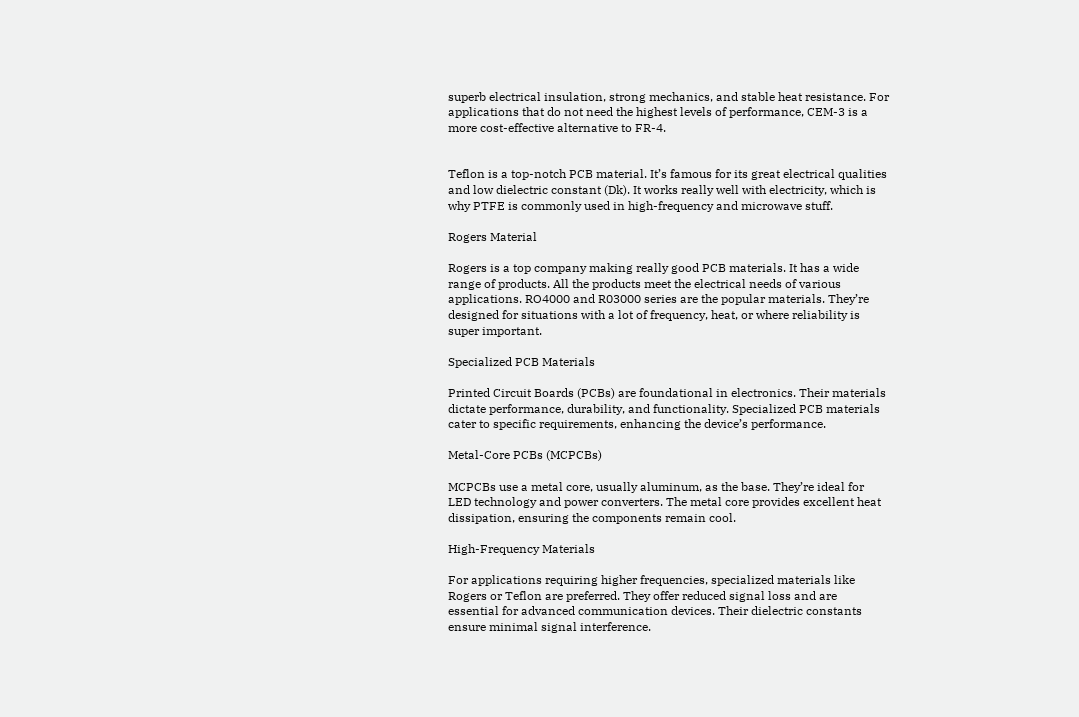superb electrical insulation, strong mechanics, and stable heat resistance. For applications that do not need the highest levels of performance, CEM-3 is a more cost-effective alternative to FR-4.


Teflon is a top-notch PCB material. It’s famous for its great electrical qualities and low dielectric constant (Dk). It works really well with electricity, which is why PTFE is commonly used in high-frequency and microwave stuff.

Rogers Material

Rogers is a top company making really good PCB materials. It has a wide range of products. All the products meet the electrical needs of various applications. RO4000 and R03000 series are the popular materials. They’re designed for situations with a lot of frequency, heat, or where reliability is super important.

Specialized PCB Materials

Printed Circuit Boards (PCBs) are foundational in electronics. Their materials dictate performance, durability, and functionality. Specialized PCB materials cater to specific requirements, enhancing the device’s performance.

Metal-Core PCBs (MCPCBs)

MCPCBs use a metal core, usually aluminum, as the base. They’re ideal for LED technology and power converters. The metal core provides excellent heat dissipation, ensuring the components remain cool.

High-Frequency Materials

For applications requiring higher frequencies, specialized materials like Rogers or Teflon are preferred. They offer reduced signal loss and are essential for advanced communication devices. Their dielectric constants ensure minimal signal interference.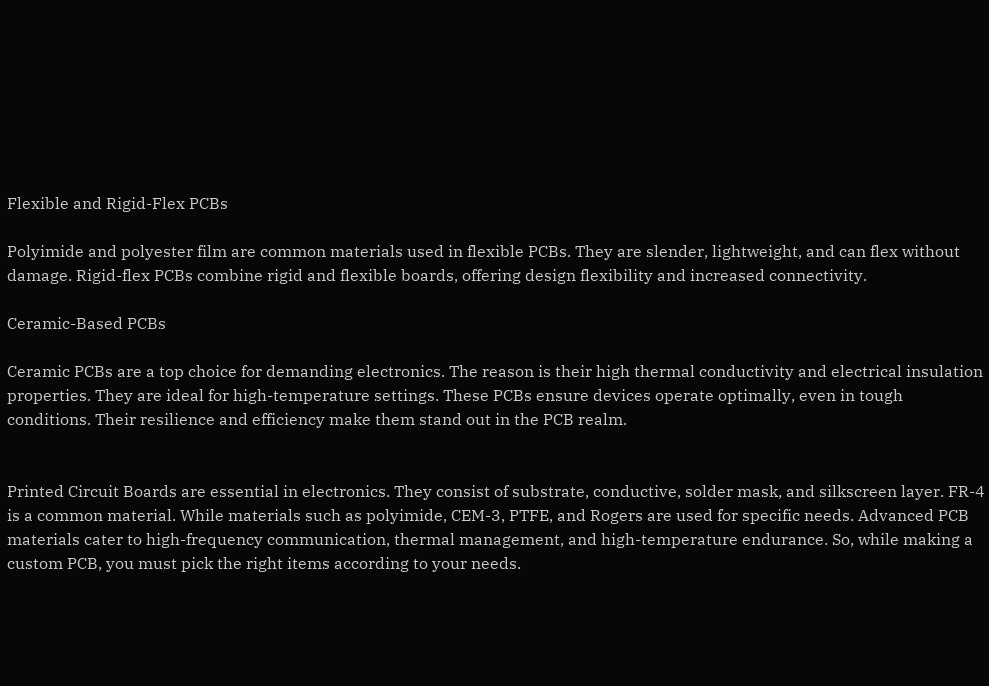Flexible and Rigid-Flex PCBs

Polyimide and polyester film are common materials used in flexible PCBs. They are slender, lightweight, and can flex without damage. Rigid-flex PCBs combine rigid and flexible boards, offering design flexibility and increased connectivity.

Ceramic-Based PCBs

Ceramic PCBs are a top choice for demanding electronics. The reason is their high thermal conductivity and electrical insulation properties. They are ideal for high-temperature settings. These PCBs ensure devices operate optimally, even in tough conditions. Their resilience and efficiency make them stand out in the PCB realm.


Printed Circuit Boards are essential in electronics. They consist of substrate, conductive, solder mask, and silkscreen layer. FR-4 is a common material. While materials such as polyimide, CEM-3, PTFE, and Rogers are used for specific needs. Advanced PCB materials cater to high-frequency communication, thermal management, and high-temperature endurance. So, while making a custom PCB, you must pick the right items according to your needs.